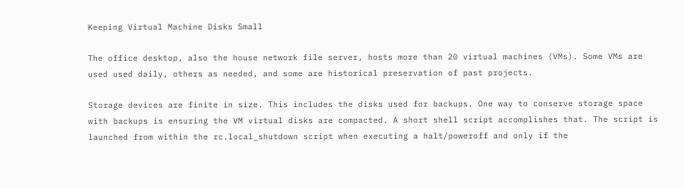Keeping Virtual Machine Disks Small

The office desktop, also the house network file server, hosts more than 20 virtual machines (VMs). Some VMs are used used daily, others as needed, and some are historical preservation of past projects.

Storage devices are finite in size. This includes the disks used for backups. One way to conserve storage space with backups is ensuring the VM virtual disks are compacted. A short shell script accomplishes that. The script is launched from within the rc.local_shutdown script when executing a halt/poweroff and only if the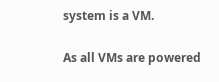system is a VM.

As all VMs are powered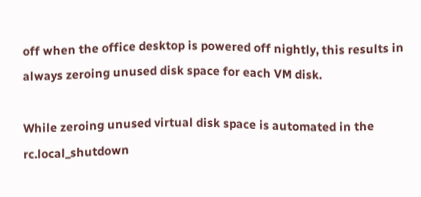off when the office desktop is powered off nightly, this results in always zeroing unused disk space for each VM disk.

While zeroing unused virtual disk space is automated in the rc.local_shutdown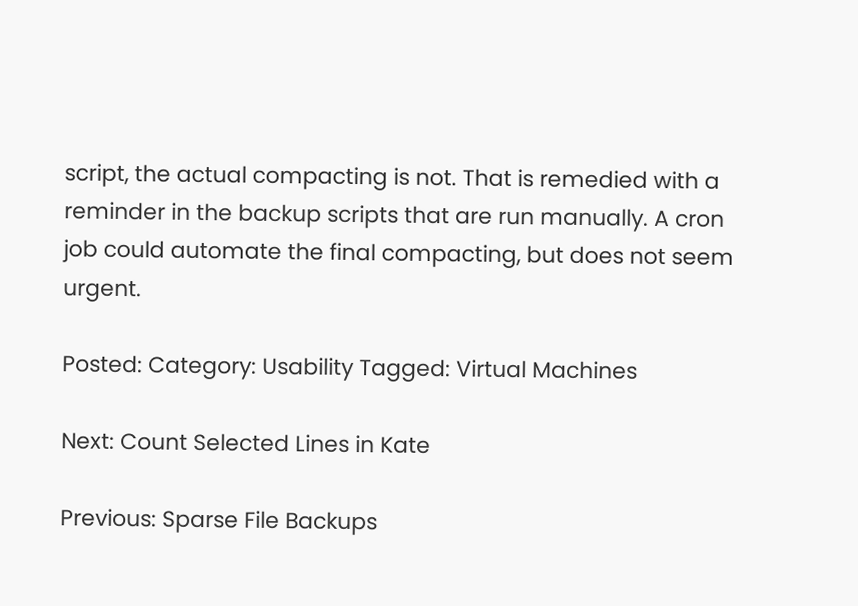script, the actual compacting is not. That is remedied with a reminder in the backup scripts that are run manually. A cron job could automate the final compacting, but does not seem urgent.

Posted: Category: Usability Tagged: Virtual Machines

Next: Count Selected Lines in Kate

Previous: Sparse File Backups